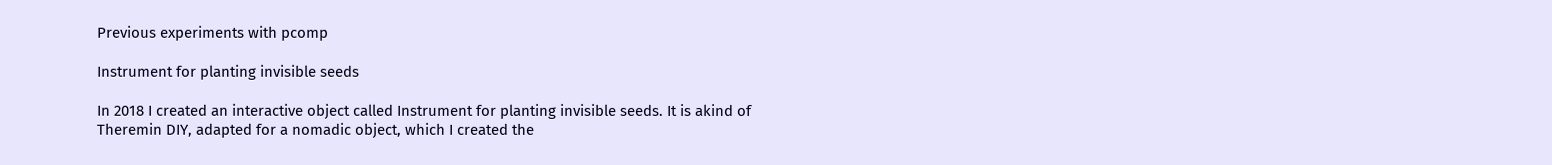Previous experiments with pcomp

Instrument for planting invisible seeds

In 2018 I created an interactive object called Instrument for planting invisible seeds. It is akind of Theremin DIY, adapted for a nomadic object, which I created the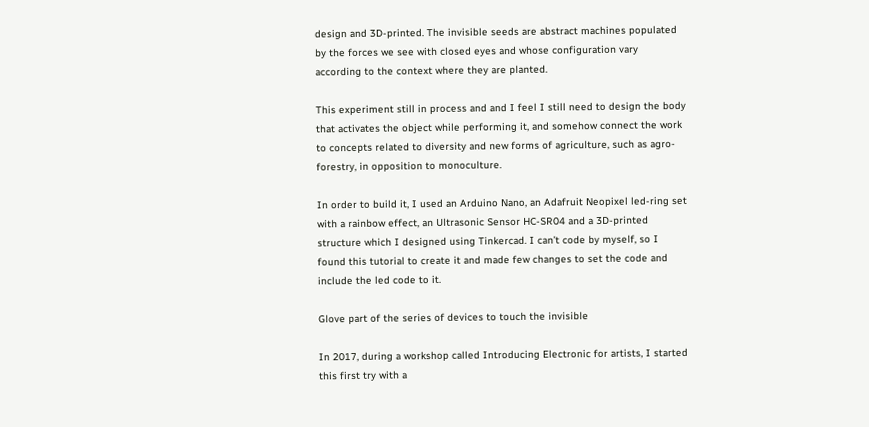design and 3D-printed. The invisible seeds are abstract machines populated by the forces we see with closed eyes and whose configuration vary according to the context where they are planted.

This experiment still in process and and I feel I still need to design the body that activates the object while performing it, and somehow connect the work to concepts related to diversity and new forms of agriculture, such as agro-forestry, in opposition to monoculture.

In order to build it, I used an Arduino Nano, an Adafruit Neopixel led-ring set with a rainbow effect, an Ultrasonic Sensor HC-SR04 and a 3D-printed structure which I designed using Tinkercad. I can’t code by myself, so I found this tutorial to create it and made few changes to set the code and include the led code to it.

Glove part of the series of devices to touch the invisible

In 2017, during a workshop called Introducing Electronic for artists, I started this first try with a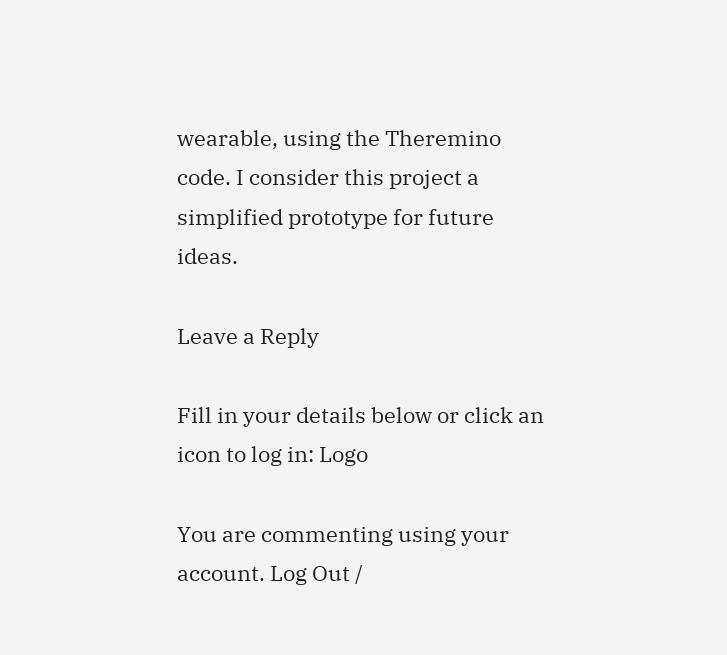wearable, using the Theremino code. I consider this project a simplified prototype for future ideas.

Leave a Reply

Fill in your details below or click an icon to log in: Logo

You are commenting using your account. Log Out /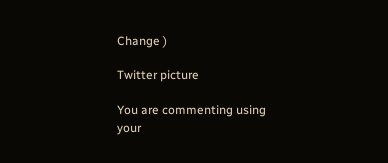Change )

Twitter picture

You are commenting using your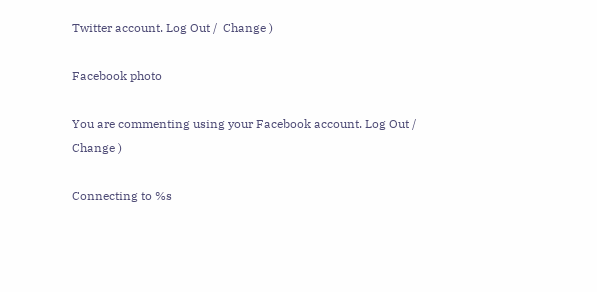Twitter account. Log Out /  Change )

Facebook photo

You are commenting using your Facebook account. Log Out /  Change )

Connecting to %s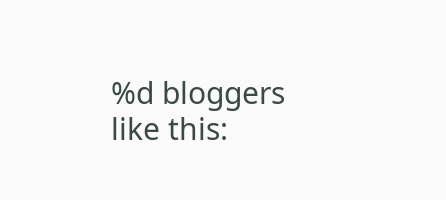%d bloggers like this: